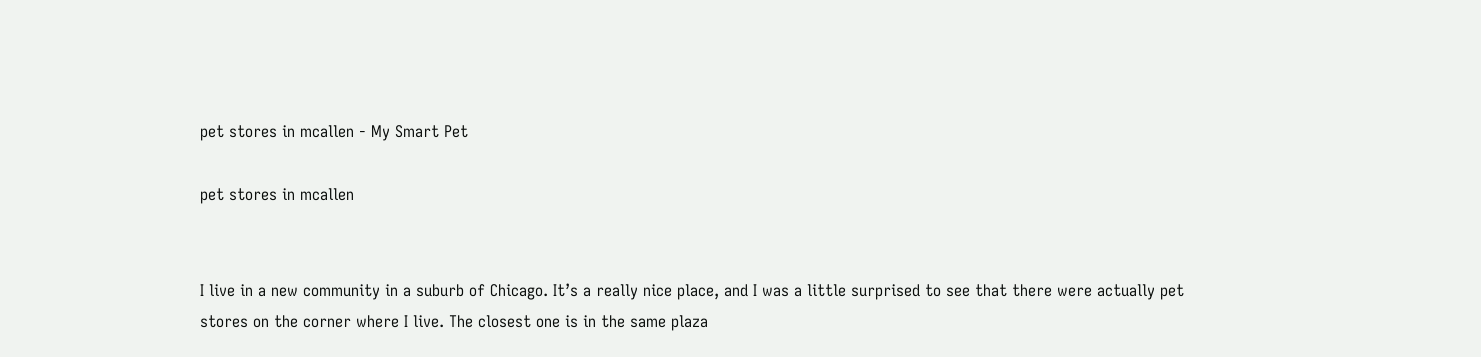pet stores in mcallen - My Smart Pet

pet stores in mcallen


I live in a new community in a suburb of Chicago. It’s a really nice place, and I was a little surprised to see that there were actually pet stores on the corner where I live. The closest one is in the same plaza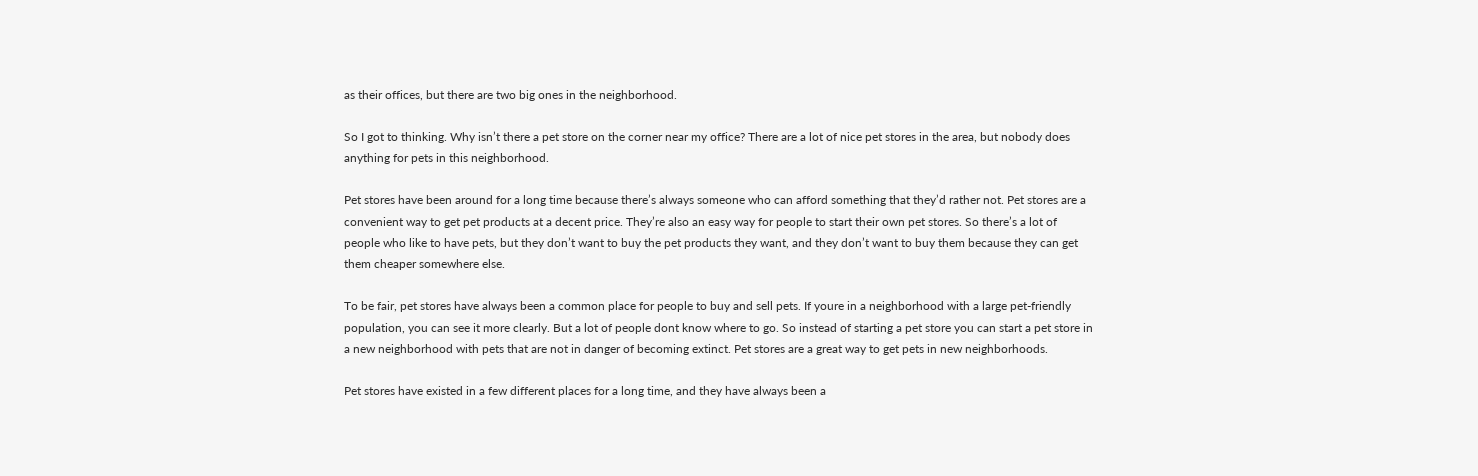as their offices, but there are two big ones in the neighborhood.

So I got to thinking. Why isn’t there a pet store on the corner near my office? There are a lot of nice pet stores in the area, but nobody does anything for pets in this neighborhood.

Pet stores have been around for a long time because there’s always someone who can afford something that they’d rather not. Pet stores are a convenient way to get pet products at a decent price. They’re also an easy way for people to start their own pet stores. So there’s a lot of people who like to have pets, but they don’t want to buy the pet products they want, and they don’t want to buy them because they can get them cheaper somewhere else.

To be fair, pet stores have always been a common place for people to buy and sell pets. If youre in a neighborhood with a large pet-friendly population, you can see it more clearly. But a lot of people dont know where to go. So instead of starting a pet store you can start a pet store in a new neighborhood with pets that are not in danger of becoming extinct. Pet stores are a great way to get pets in new neighborhoods.

Pet stores have existed in a few different places for a long time, and they have always been a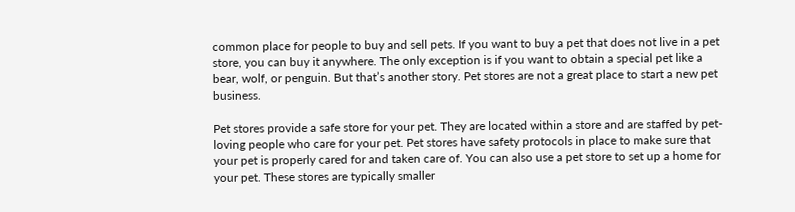common place for people to buy and sell pets. If you want to buy a pet that does not live in a pet store, you can buy it anywhere. The only exception is if you want to obtain a special pet like a bear, wolf, or penguin. But that’s another story. Pet stores are not a great place to start a new pet business.

Pet stores provide a safe store for your pet. They are located within a store and are staffed by pet-loving people who care for your pet. Pet stores have safety protocols in place to make sure that your pet is properly cared for and taken care of. You can also use a pet store to set up a home for your pet. These stores are typically smaller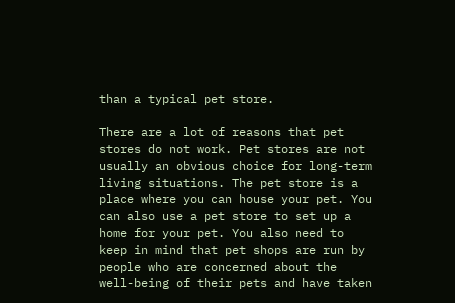than a typical pet store.

There are a lot of reasons that pet stores do not work. Pet stores are not usually an obvious choice for long-term living situations. The pet store is a place where you can house your pet. You can also use a pet store to set up a home for your pet. You also need to keep in mind that pet shops are run by people who are concerned about the well-being of their pets and have taken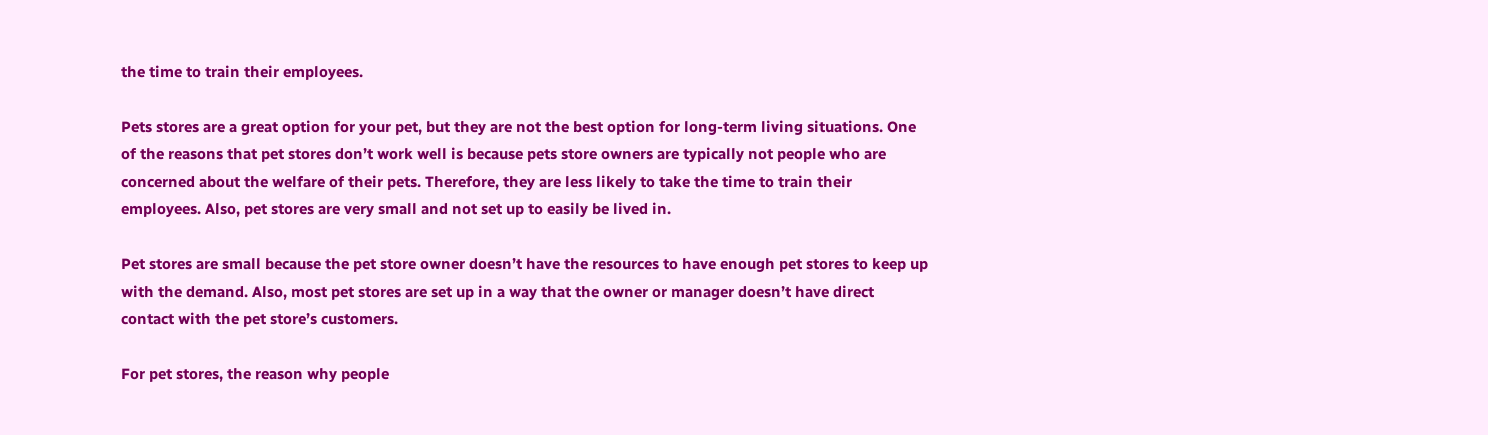the time to train their employees.

Pets stores are a great option for your pet, but they are not the best option for long-term living situations. One of the reasons that pet stores don’t work well is because pets store owners are typically not people who are concerned about the welfare of their pets. Therefore, they are less likely to take the time to train their employees. Also, pet stores are very small and not set up to easily be lived in.

Pet stores are small because the pet store owner doesn’t have the resources to have enough pet stores to keep up with the demand. Also, most pet stores are set up in a way that the owner or manager doesn’t have direct contact with the pet store’s customers.

For pet stores, the reason why people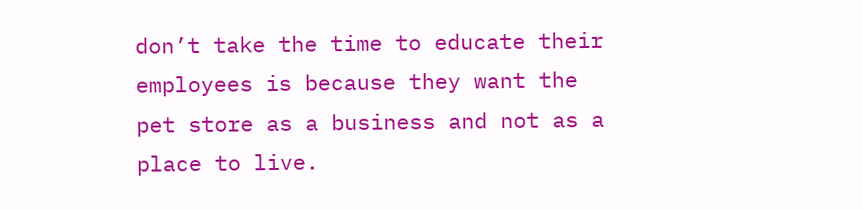don’t take the time to educate their employees is because they want the pet store as a business and not as a place to live.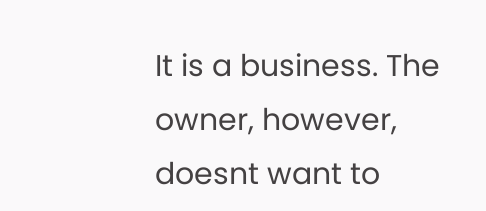It is a business. The owner, however, doesnt want to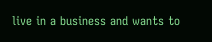live in a business and wants to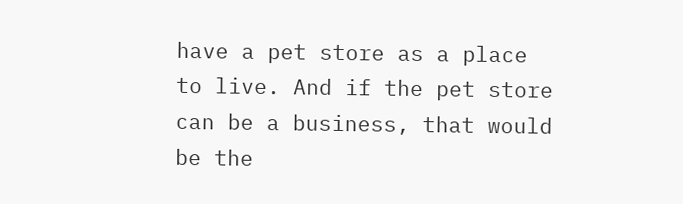have a pet store as a place to live. And if the pet store can be a business, that would be the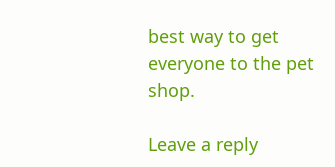best way to get everyone to the pet shop.

Leave a reply